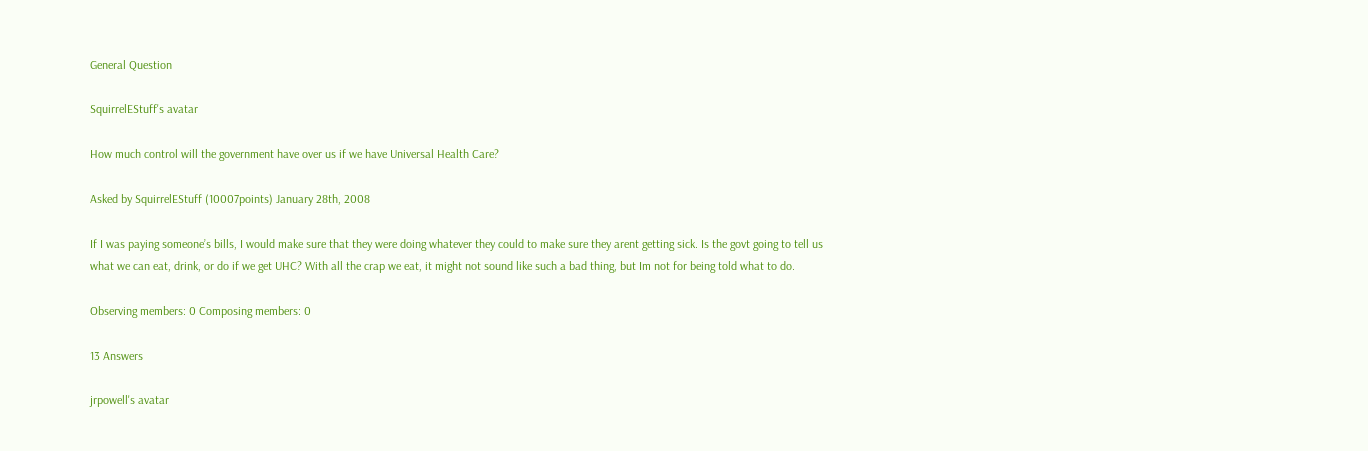General Question

SquirrelEStuff's avatar

How much control will the government have over us if we have Universal Health Care?

Asked by SquirrelEStuff (10007points) January 28th, 2008

If I was paying someone’s bills, I would make sure that they were doing whatever they could to make sure they arent getting sick. Is the govt going to tell us what we can eat, drink, or do if we get UHC? With all the crap we eat, it might not sound like such a bad thing, but Im not for being told what to do.

Observing members: 0 Composing members: 0

13 Answers

jrpowell's avatar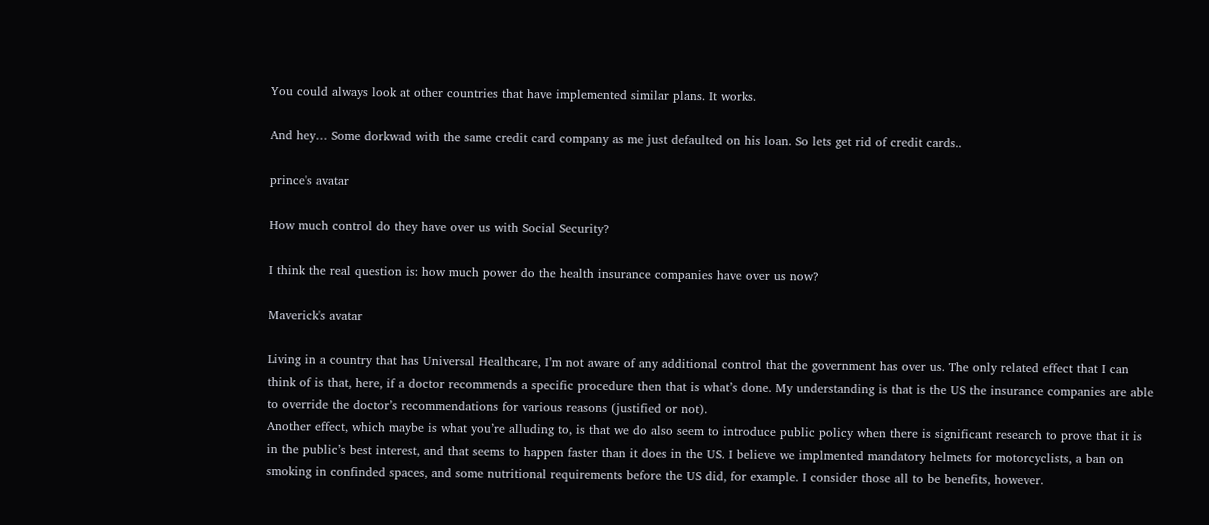You could always look at other countries that have implemented similar plans. It works.

And hey… Some dorkwad with the same credit card company as me just defaulted on his loan. So lets get rid of credit cards..

prince's avatar

How much control do they have over us with Social Security?

I think the real question is: how much power do the health insurance companies have over us now?

Maverick's avatar

Living in a country that has Universal Healthcare, I’m not aware of any additional control that the government has over us. The only related effect that I can think of is that, here, if a doctor recommends a specific procedure then that is what’s done. My understanding is that is the US the insurance companies are able to override the doctor’s recommendations for various reasons (justified or not).
Another effect, which maybe is what you’re alluding to, is that we do also seem to introduce public policy when there is significant research to prove that it is in the public’s best interest, and that seems to happen faster than it does in the US. I believe we implmented mandatory helmets for motorcyclists, a ban on smoking in confinded spaces, and some nutritional requirements before the US did, for example. I consider those all to be benefits, however.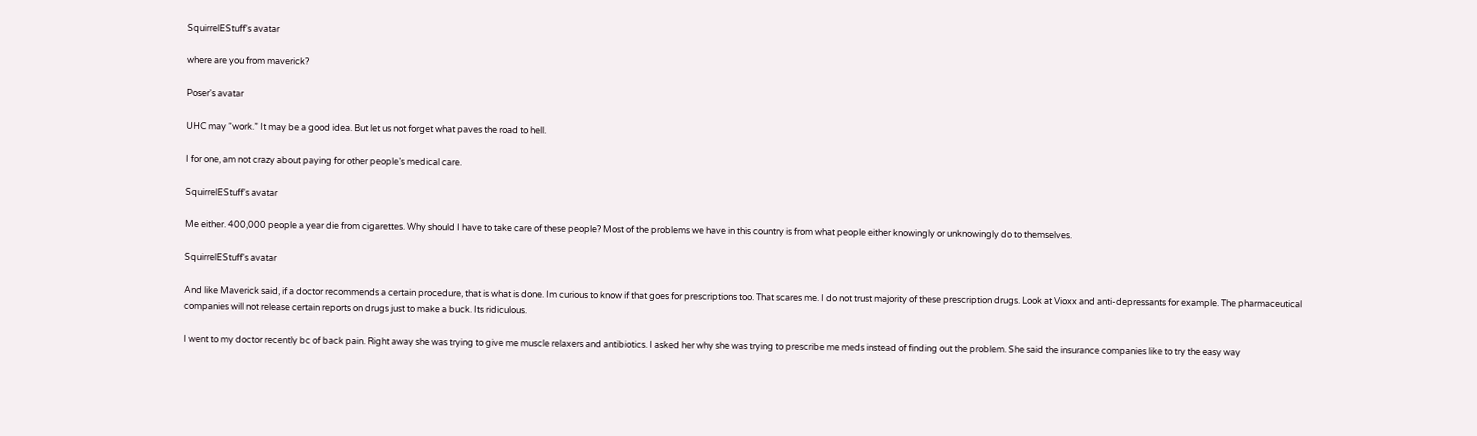SquirrelEStuff's avatar

where are you from maverick?

Poser's avatar

UHC may “work.” It may be a good idea. But let us not forget what paves the road to hell.

I for one, am not crazy about paying for other people’s medical care.

SquirrelEStuff's avatar

Me either. 400,000 people a year die from cigarettes. Why should I have to take care of these people? Most of the problems we have in this country is from what people either knowingly or unknowingly do to themselves.

SquirrelEStuff's avatar

And like Maverick said, if a doctor recommends a certain procedure, that is what is done. Im curious to know if that goes for prescriptions too. That scares me. I do not trust majority of these prescription drugs. Look at Vioxx and anti-depressants for example. The pharmaceutical companies will not release certain reports on drugs just to make a buck. Its ridiculous.

I went to my doctor recently bc of back pain. Right away she was trying to give me muscle relaxers and antibiotics. I asked her why she was trying to prescribe me meds instead of finding out the problem. She said the insurance companies like to try the easy way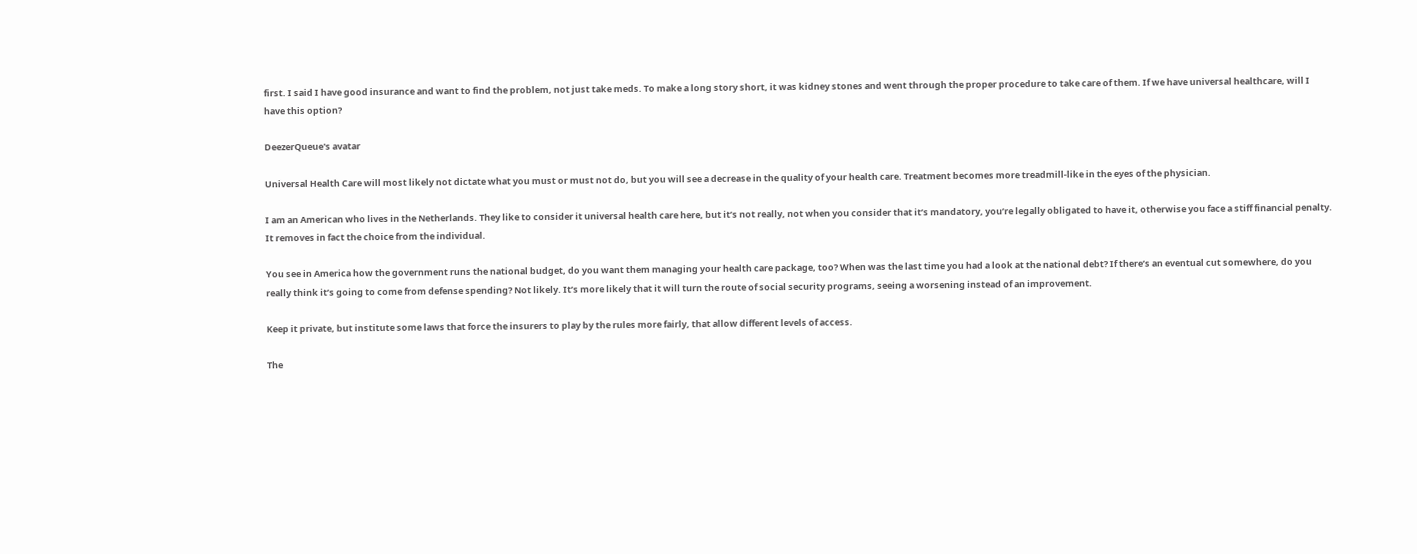first. I said I have good insurance and want to find the problem, not just take meds. To make a long story short, it was kidney stones and went through the proper procedure to take care of them. If we have universal healthcare, will I have this option?

DeezerQueue's avatar

Universal Health Care will most likely not dictate what you must or must not do, but you will see a decrease in the quality of your health care. Treatment becomes more treadmill-like in the eyes of the physician.

I am an American who lives in the Netherlands. They like to consider it universal health care here, but it’s not really, not when you consider that it’s mandatory, you’re legally obligated to have it, otherwise you face a stiff financial penalty. It removes in fact the choice from the individual.

You see in America how the government runs the national budget, do you want them managing your health care package, too? When was the last time you had a look at the national debt? If there’s an eventual cut somewhere, do you really think it’s going to come from defense spending? Not likely. It’s more likely that it will turn the route of social security programs, seeing a worsening instead of an improvement.

Keep it private, but institute some laws that force the insurers to play by the rules more fairly, that allow different levels of access.

The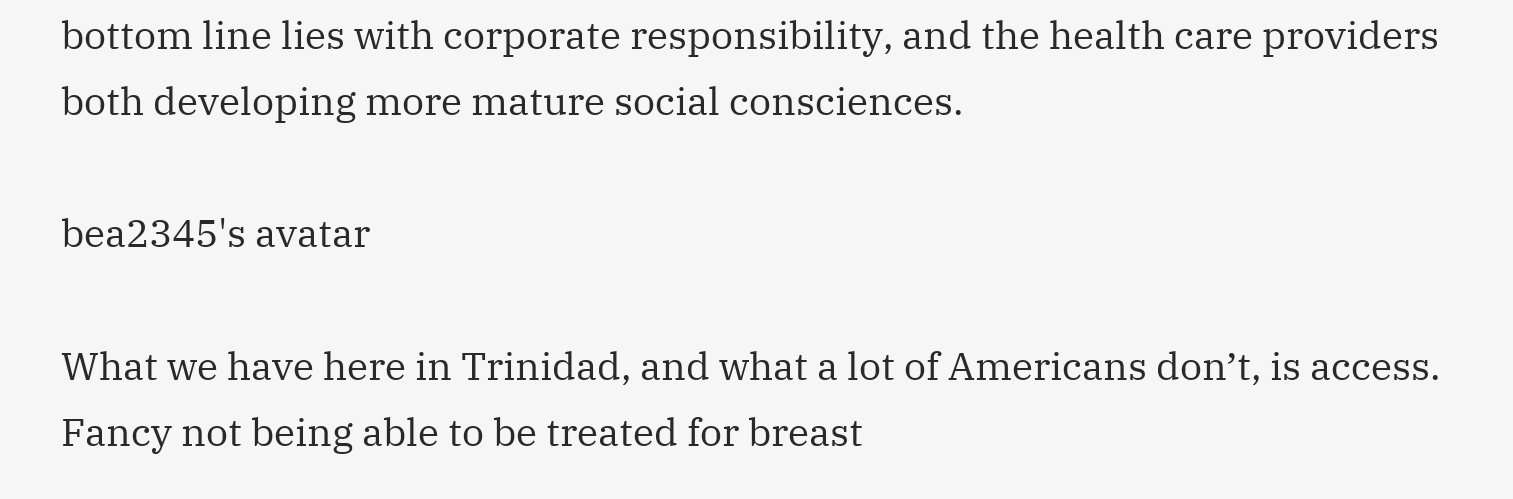bottom line lies with corporate responsibility, and the health care providers both developing more mature social consciences.

bea2345's avatar

What we have here in Trinidad, and what a lot of Americans don’t, is access. Fancy not being able to be treated for breast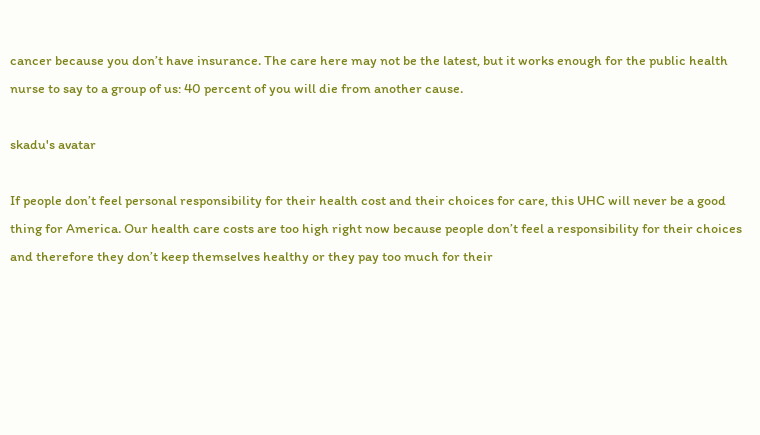cancer because you don’t have insurance. The care here may not be the latest, but it works enough for the public health nurse to say to a group of us: 40 percent of you will die from another cause.

skadu's avatar

If people don’t feel personal responsibility for their health cost and their choices for care, this UHC will never be a good thing for America. Our health care costs are too high right now because people don’t feel a responsibility for their choices and therefore they don’t keep themselves healthy or they pay too much for their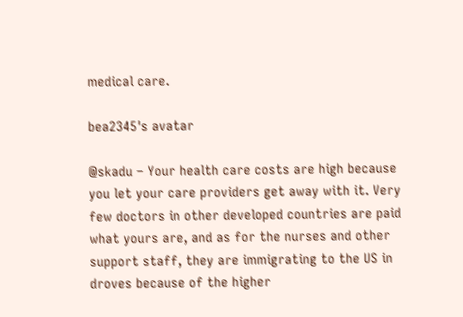medical care.

bea2345's avatar

@skadu – Your health care costs are high because you let your care providers get away with it. Very few doctors in other developed countries are paid what yours are, and as for the nurses and other support staff, they are immigrating to the US in droves because of the higher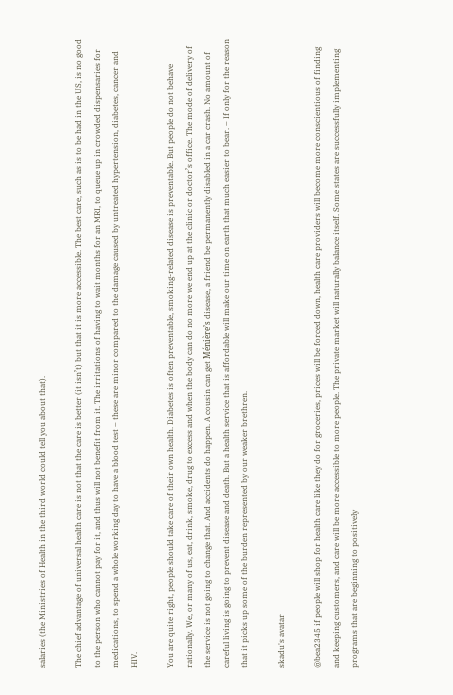salaries (the Ministries of Health in the third world could tell you about that).

The chief advantage of universal health care is not that the care is better (it isn’t) but that it is more accessible. The best care, such as is to be had in the US, is no good to the person who cannot pay for it, and thus will not benefit from it. The irritations of having to wait months for an MRI, to queue up in crowded dispensaries for medications, to spend a whole working day to have a blood test – these are minor compared to the damage caused by untreated hypertension, diabetes, cancer and HIV.

You are quite right, people should take care of their own health. Diabetes is often preventable, smoking-related disease is preventable. But people do not behave rationally. We, or many of us, eat, drink, smoke, drug to excess and when the body can do no more we end up at the clinic or doctor’s office. The mode of delivery of the service is not going to change that. And accidents do happen. A cousin can get Ménière’s disease, a friend be permanently disabled in a car crash. No amount of careful living is going to prevent disease and death. But a health service that is affordable will make our time on earth that much easier to bear. – If only for the reason that it picks up some of the burden represented by our weaker brethren.

skadu's avatar

@bea2345 if people will shop for health care like they do for groceries, prices will be forced down, health care providers will become more conscientious of finding and keeping customers, and care will be more accessible to more people. The private market will naturally balance itself. Some states are successfully implementing programs that are beginning to positively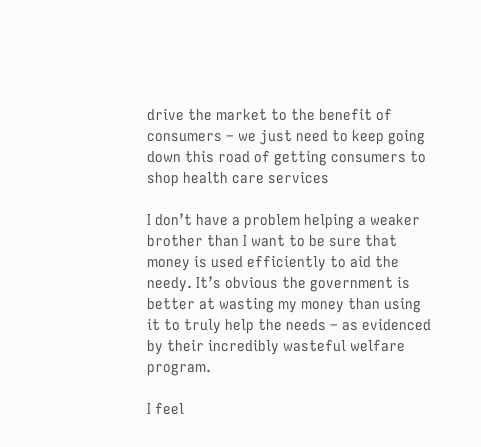drive the market to the benefit of consumers – we just need to keep going down this road of getting consumers to shop health care services

I don’t have a problem helping a weaker brother than I want to be sure that money is used efficiently to aid the needy. It’s obvious the government is better at wasting my money than using it to truly help the needs – as evidenced by their incredibly wasteful welfare program.

I feel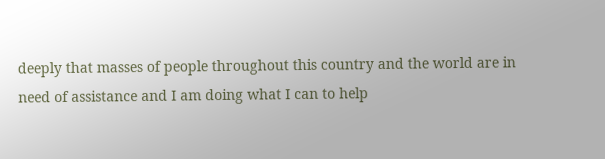deeply that masses of people throughout this country and the world are in need of assistance and I am doing what I can to help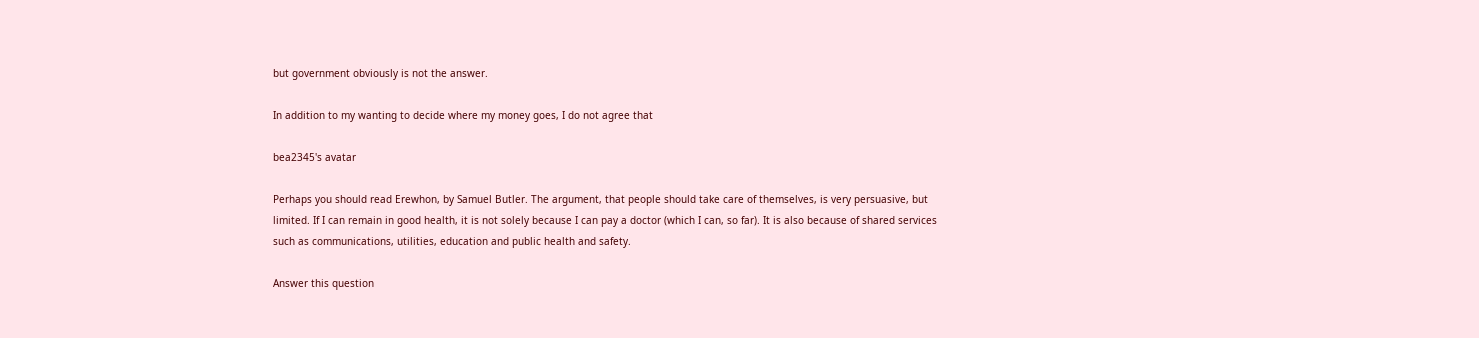but government obviously is not the answer.

In addition to my wanting to decide where my money goes, I do not agree that

bea2345's avatar

Perhaps you should read Erewhon, by Samuel Butler. The argument, that people should take care of themselves, is very persuasive, but limited. If I can remain in good health, it is not solely because I can pay a doctor (which I can, so far). It is also because of shared services such as communications, utilities, education and public health and safety.

Answer this question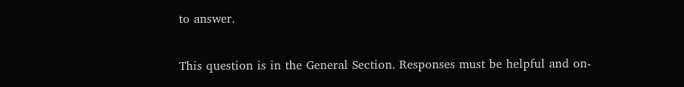to answer.

This question is in the General Section. Responses must be helpful and on-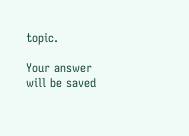topic.

Your answer will be saved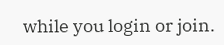while you login or join.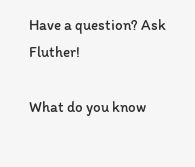Have a question? Ask Fluther!

What do you know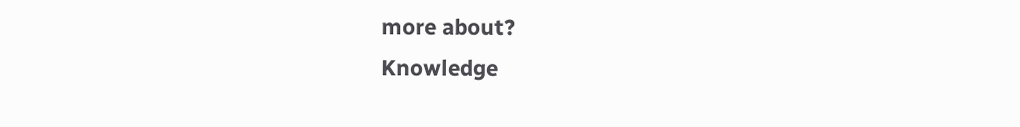more about?
Knowledge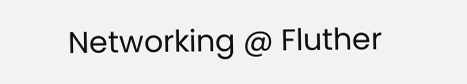Networking @ Fluther